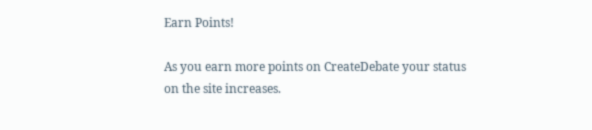Earn Points!

As you earn more points on CreateDebate your status on the site increases.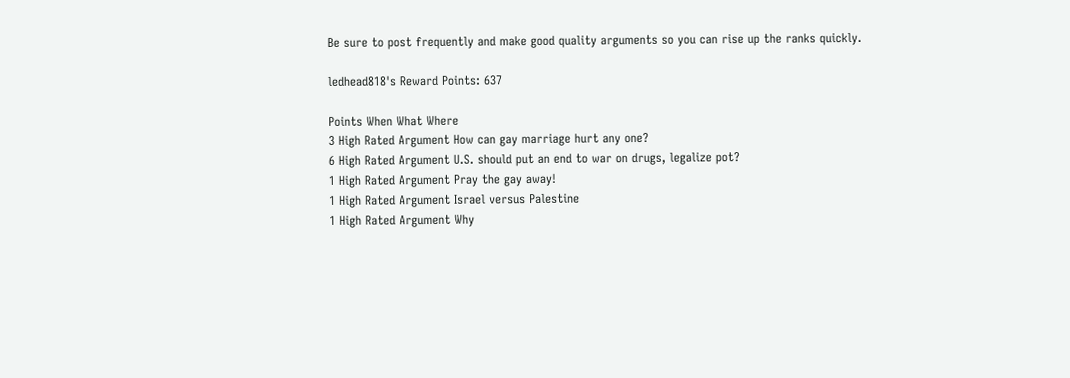Be sure to post frequently and make good quality arguments so you can rise up the ranks quickly.

ledhead818's Reward Points: 637

Points When What Where
3 High Rated Argument How can gay marriage hurt any one?
6 High Rated Argument U.S. should put an end to war on drugs, legalize pot?
1 High Rated Argument Pray the gay away!
1 High Rated Argument Israel versus Palestine
1 High Rated Argument Why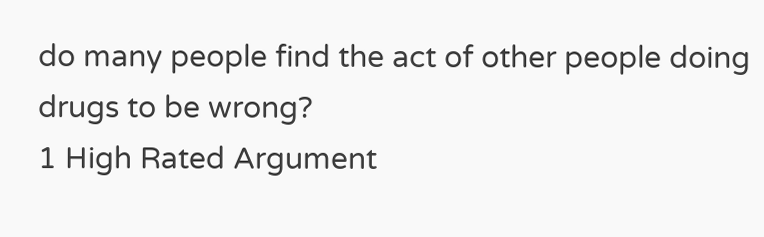do many people find the act of other people doing drugs to be wrong?
1 High Rated Argument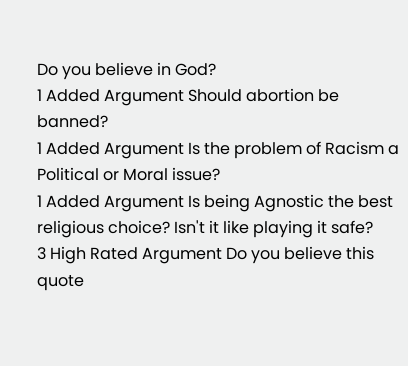Do you believe in God?
1 Added Argument Should abortion be banned?
1 Added Argument Is the problem of Racism a Political or Moral issue?
1 Added Argument Is being Agnostic the best religious choice? Isn't it like playing it safe?
3 High Rated Argument Do you believe this quote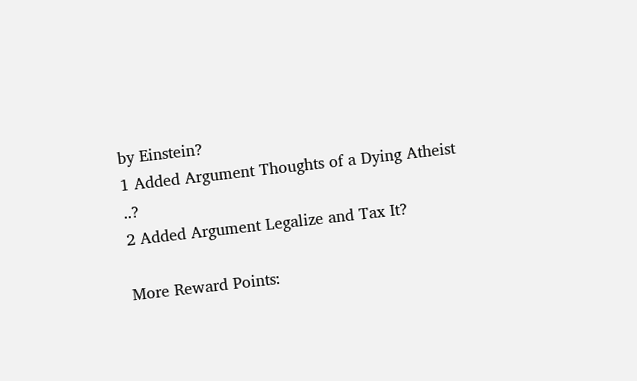by Einstein?
1 Added Argument Thoughts of a Dying Atheist ..?
2 Added Argument Legalize and Tax It?

More Reward Points: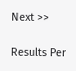Next >>

Results Per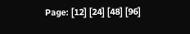Page: [12] [24] [48] [96]